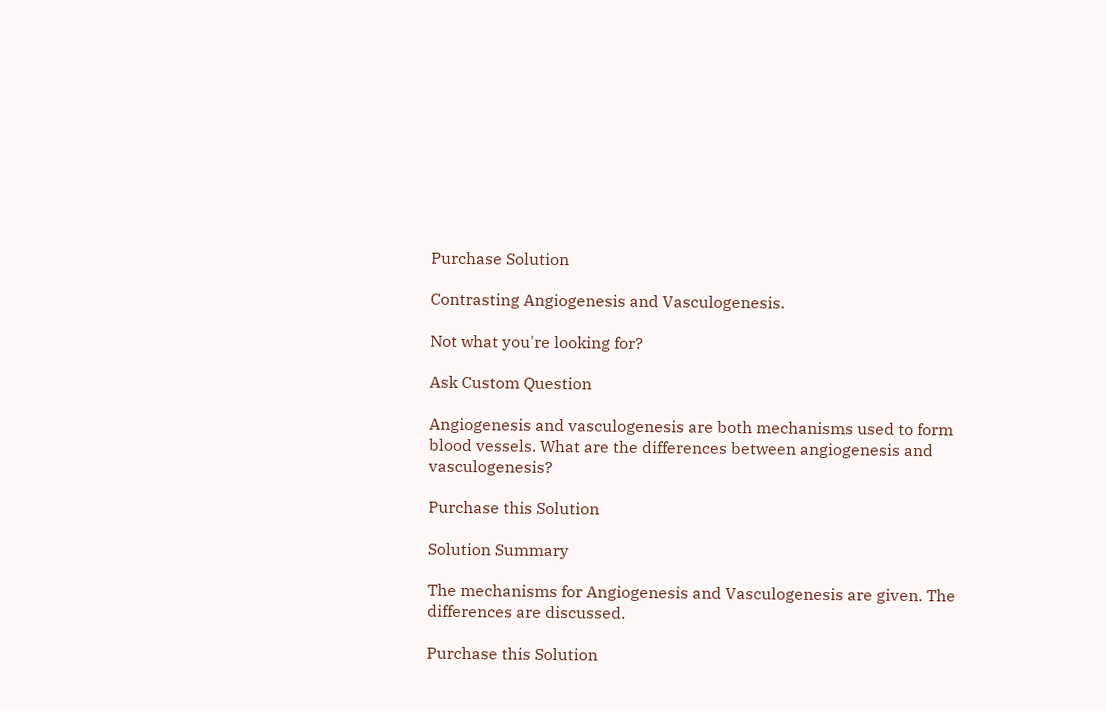Purchase Solution

Contrasting Angiogenesis and Vasculogenesis.

Not what you're looking for?

Ask Custom Question

Angiogenesis and vasculogenesis are both mechanisms used to form blood vessels. What are the differences between angiogenesis and vasculogenesis?

Purchase this Solution

Solution Summary

The mechanisms for Angiogenesis and Vasculogenesis are given. The differences are discussed.

Purchase this Solution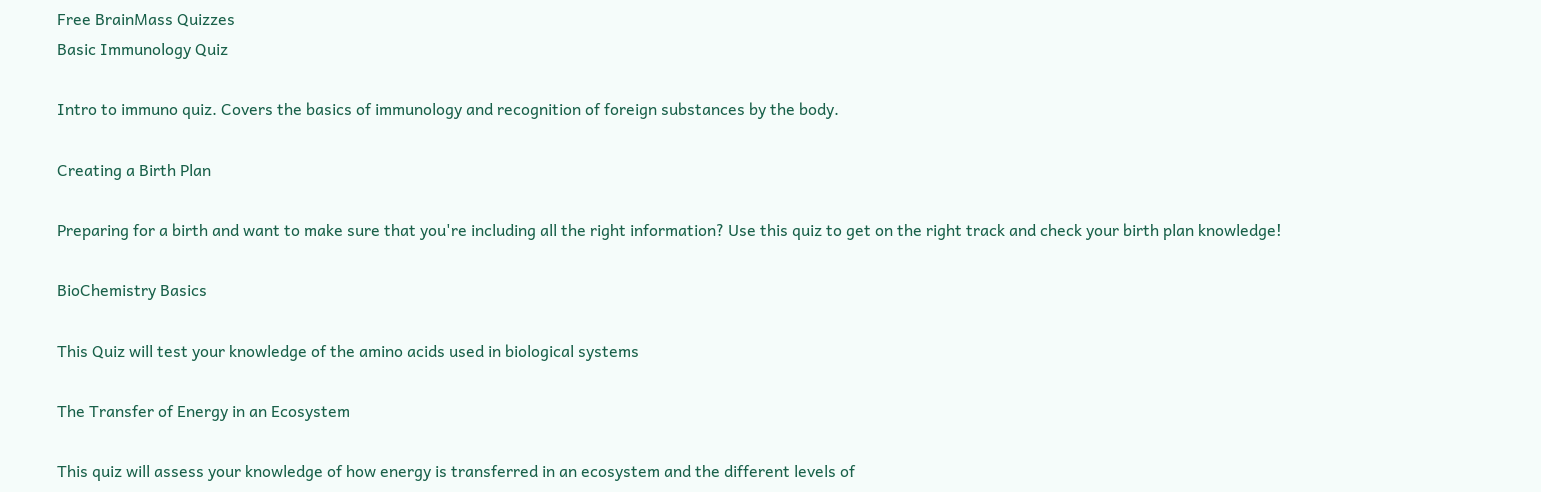Free BrainMass Quizzes
Basic Immunology Quiz

Intro to immuno quiz. Covers the basics of immunology and recognition of foreign substances by the body.

Creating a Birth Plan

Preparing for a birth and want to make sure that you're including all the right information? Use this quiz to get on the right track and check your birth plan knowledge!

BioChemistry Basics

This Quiz will test your knowledge of the amino acids used in biological systems

The Transfer of Energy in an Ecosystem

This quiz will assess your knowledge of how energy is transferred in an ecosystem and the different levels of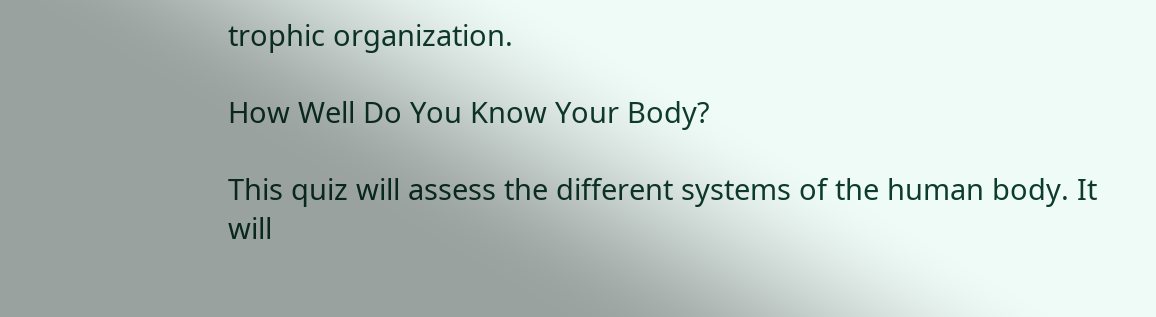trophic organization.

How Well Do You Know Your Body?

This quiz will assess the different systems of the human body. It will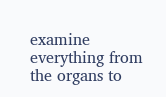examine everything from the organs to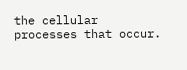the cellular processes that occur.